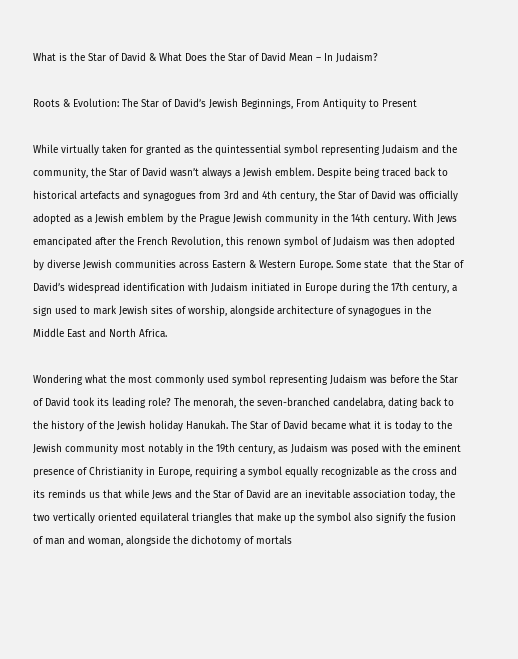What is the Star of David & What Does the Star of David Mean – In Judaism?

Roots & Evolution: The Star of David’s Jewish Beginnings, From Antiquity to Present

While virtually taken for granted as the quintessential symbol representing Judaism and the community, the Star of David wasn’t always a Jewish emblem. Despite being traced back to historical artefacts and synagogues from 3rd and 4th century, the Star of David was officially adopted as a Jewish emblem by the Prague Jewish community in the 14th century. With Jews emancipated after the French Revolution, this renown symbol of Judaism was then adopted by diverse Jewish communities across Eastern & Western Europe. Some state  that the Star of David’s widespread identification with Judaism initiated in Europe during the 17th century, a sign used to mark Jewish sites of worship, alongside architecture of synagogues in the Middle East and North Africa.

Wondering what the most commonly used symbol representing Judaism was before the Star of David took its leading role? The menorah, the seven-branched candelabra, dating back to the history of the Jewish holiday Hanukah. The Star of David became what it is today to the Jewish community most notably in the 19th century, as Judaism was posed with the eminent presence of Christianity in Europe, requiring a symbol equally recognizable as the cross and its reminds us that while Jews and the Star of David are an inevitable association today, the two vertically oriented equilateral triangles that make up the symbol also signify the fusion of man and woman, alongside the dichotomy of mortals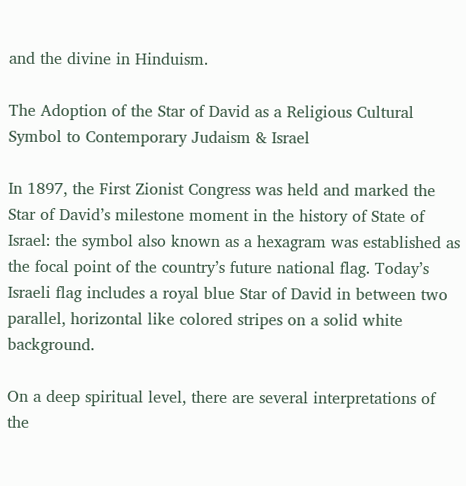and the divine in Hinduism.

The Adoption of the Star of David as a Religious Cultural Symbol to Contemporary Judaism & Israel

In 1897, the First Zionist Congress was held and marked the Star of David’s milestone moment in the history of State of Israel: the symbol also known as a hexagram was established as the focal point of the country’s future national flag. Today’s Israeli flag includes a royal blue Star of David in between two parallel, horizontal like colored stripes on a solid white background.

On a deep spiritual level, there are several interpretations of the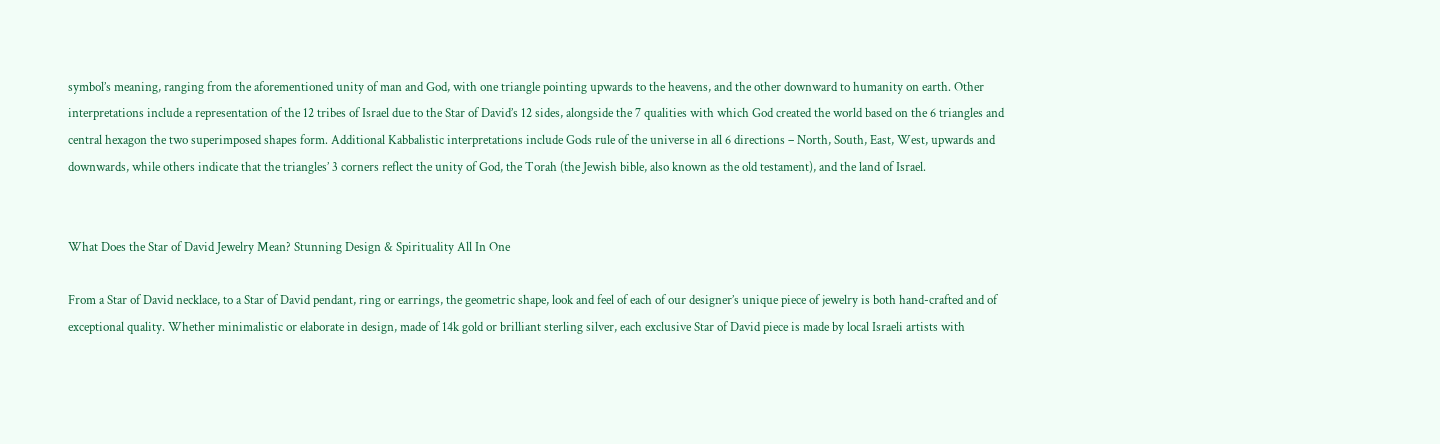symbol’s meaning, ranging from the aforementioned unity of man and God, with one triangle pointing upwards to the heavens, and the other downward to humanity on earth. Other interpretations include a representation of the 12 tribes of Israel due to the Star of David’s 12 sides, alongside the 7 qualities with which God created the world based on the 6 triangles and central hexagon the two superimposed shapes form. Additional Kabbalistic interpretations include Gods rule of the universe in all 6 directions – North, South, East, West, upwards and downwards, while others indicate that the triangles’ 3 corners reflect the unity of God, the Torah (the Jewish bible, also known as the old testament), and the land of Israel.


What Does the Star of David Jewelry Mean? Stunning Design & Spirituality All In One

From a Star of David necklace, to a Star of David pendant, ring or earrings, the geometric shape, look and feel of each of our designer’s unique piece of jewelry is both hand-crafted and of exceptional quality. Whether minimalistic or elaborate in design, made of 14k gold or brilliant sterling silver, each exclusive Star of David piece is made by local Israeli artists with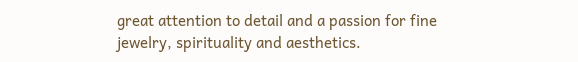great attention to detail and a passion for fine jewelry, spirituality and aesthetics.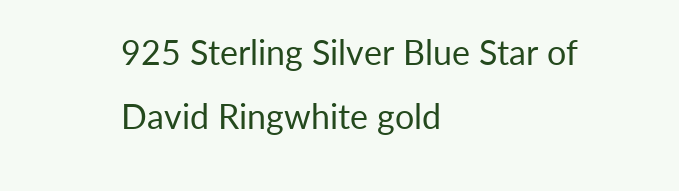925 Sterling Silver Blue Star of David Ringwhite gold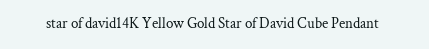star of david14K Yellow Gold Star of David Cube Pendant